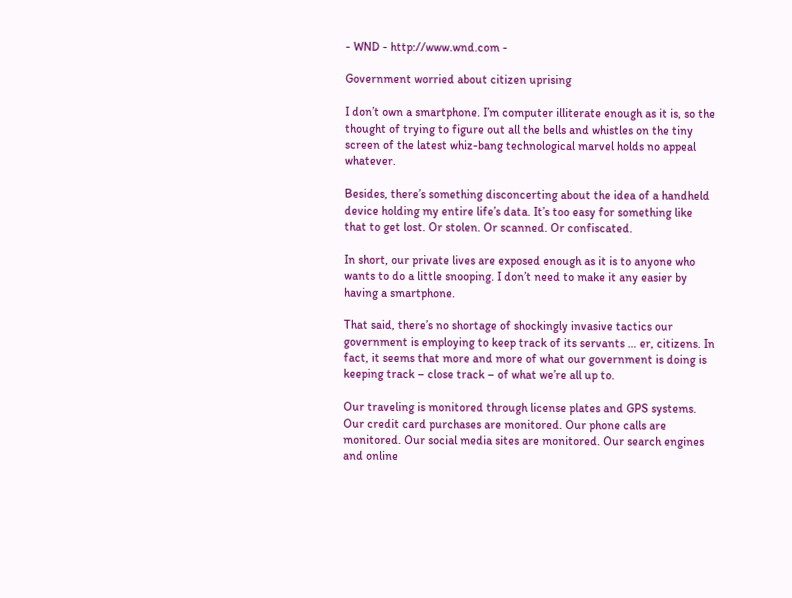- WND - http://www.wnd.com -

Government worried about citizen uprising

I don’t own a smartphone. I’m computer illiterate enough as it is, so the thought of trying to figure out all the bells and whistles on the tiny screen of the latest whiz-bang technological marvel holds no appeal whatever.

Besides, there’s something disconcerting about the idea of a handheld device holding my entire life’s data. It’s too easy for something like that to get lost. Or stolen. Or scanned. Or confiscated.

In short, our private lives are exposed enough as it is to anyone who wants to do a little snooping. I don’t need to make it any easier by having a smartphone.

That said, there’s no shortage of shockingly invasive tactics our government is employing to keep track of its servants … er, citizens. In fact, it seems that more and more of what our government is doing is keeping track – close track – of what we’re all up to.

Our traveling is monitored through license plates and GPS systems. Our credit card purchases are monitored. Our phone calls are monitored. Our social media sites are monitored. Our search engines and online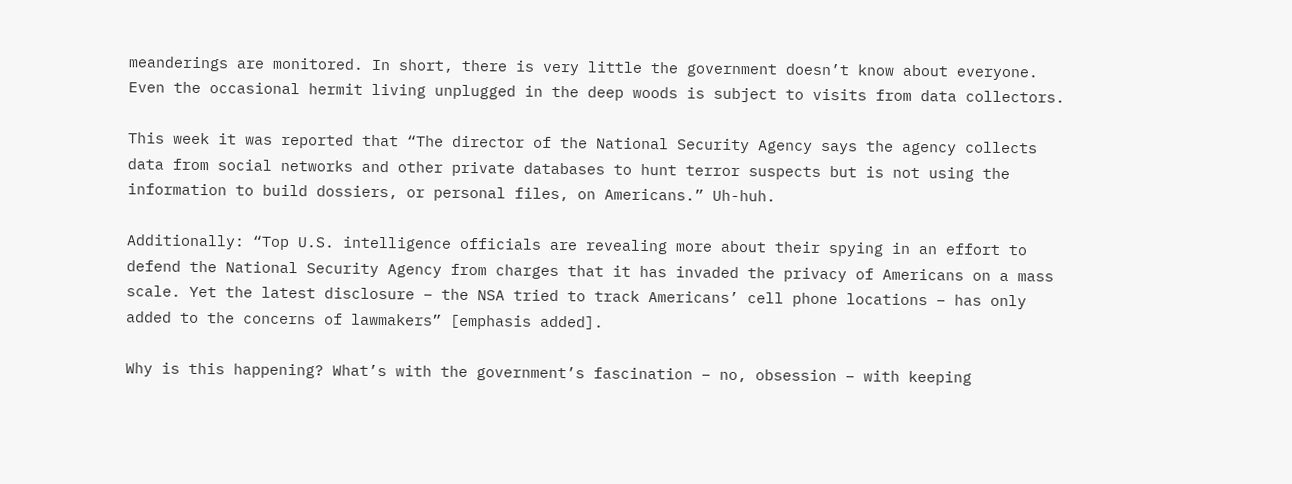meanderings are monitored. In short, there is very little the government doesn’t know about everyone. Even the occasional hermit living unplugged in the deep woods is subject to visits from data collectors.

This week it was reported that “The director of the National Security Agency says the agency collects data from social networks and other private databases to hunt terror suspects but is not using the information to build dossiers, or personal files, on Americans.” Uh-huh.

Additionally: “Top U.S. intelligence officials are revealing more about their spying in an effort to defend the National Security Agency from charges that it has invaded the privacy of Americans on a mass scale. Yet the latest disclosure – the NSA tried to track Americans’ cell phone locations – has only added to the concerns of lawmakers” [emphasis added].

Why is this happening? What’s with the government’s fascination – no, obsession – with keeping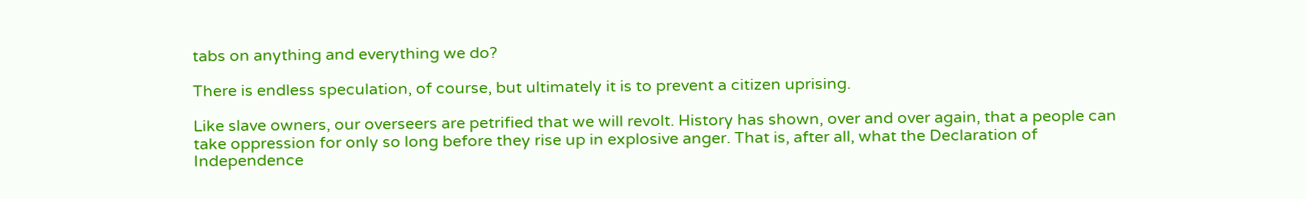tabs on anything and everything we do?

There is endless speculation, of course, but ultimately it is to prevent a citizen uprising.

Like slave owners, our overseers are petrified that we will revolt. History has shown, over and over again, that a people can take oppression for only so long before they rise up in explosive anger. That is, after all, what the Declaration of Independence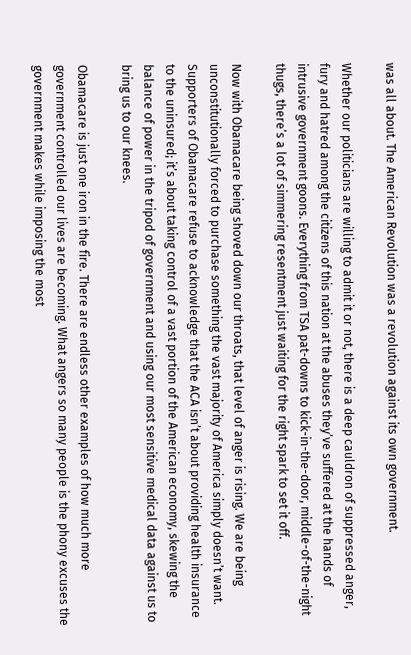was all about. The American Revolution was a revolution against its own government.

Whether our politicians are willing to admit it or not, there is a deep cauldron of suppressed anger, fury and hatred among the citizens of this nation at the abuses they’ve suffered at the hands of intrusive government goons. Everything from TSA pat-downs to kick-in-the-door, middle-of-the-night thugs, there’s a lot of simmering resentment just waiting for the right spark to set it off.

Now with Obamacare being shoved down our throats, that level of anger is rising. We are being unconstitutionally forced to purchase something the vast majority of America simply doesn’t want. Supporters of Obamacare refuse to acknowledge that the ACA isn’t about providing health insurance to the uninsured; it’s about taking control of a vast portion of the American economy, skewing the balance of power in the tripod of government and using our most sensitive medical data against us to bring us to our knees.

Obamacare is just one iron in the fire. There are endless other examples of how much more government controlled our lives are becoming. What angers so many people is the phony excuses the government makes while imposing the most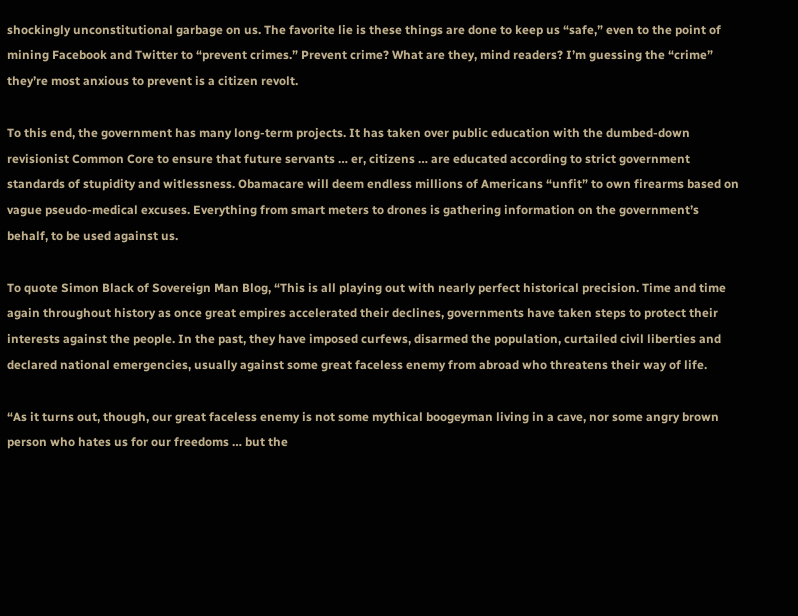shockingly unconstitutional garbage on us. The favorite lie is these things are done to keep us “safe,” even to the point of mining Facebook and Twitter to “prevent crimes.” Prevent crime? What are they, mind readers? I’m guessing the “crime” they’re most anxious to prevent is a citizen revolt.

To this end, the government has many long-term projects. It has taken over public education with the dumbed-down revisionist Common Core to ensure that future servants … er, citizens … are educated according to strict government standards of stupidity and witlessness. Obamacare will deem endless millions of Americans “unfit” to own firearms based on vague pseudo-medical excuses. Everything from smart meters to drones is gathering information on the government’s behalf, to be used against us.

To quote Simon Black of Sovereign Man Blog, “This is all playing out with nearly perfect historical precision. Time and time again throughout history as once great empires accelerated their declines, governments have taken steps to protect their interests against the people. In the past, they have imposed curfews, disarmed the population, curtailed civil liberties and declared national emergencies, usually against some great faceless enemy from abroad who threatens their way of life.

“As it turns out, though, our great faceless enemy is not some mythical boogeyman living in a cave, nor some angry brown person who hates us for our freedoms … but the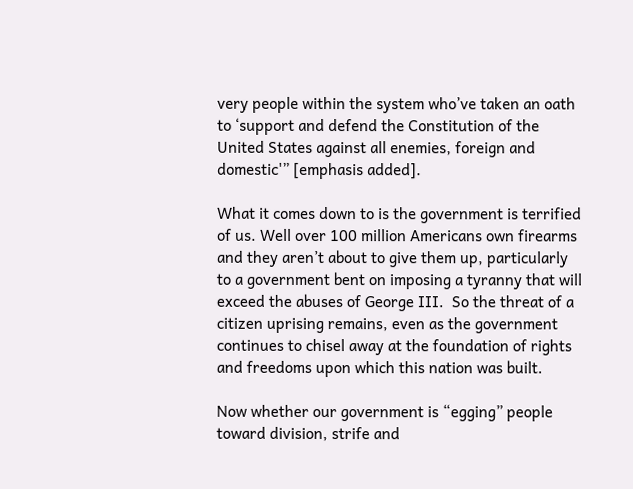very people within the system who’ve taken an oath to ‘support and defend the Constitution of the United States against all enemies, foreign and domestic'” [emphasis added].

What it comes down to is the government is terrified of us. Well over 100 million Americans own firearms and they aren’t about to give them up, particularly to a government bent on imposing a tyranny that will exceed the abuses of George III.  So the threat of a citizen uprising remains, even as the government continues to chisel away at the foundation of rights and freedoms upon which this nation was built.

Now whether our government is “egging” people toward division, strife and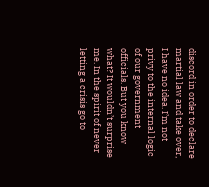discord in order to declare martial law and take over, I have no idea. I’m not privy to the internal logic of our government officials. But you know what? It wouldn’t surprise me. In the spirit of never letting a crisis go to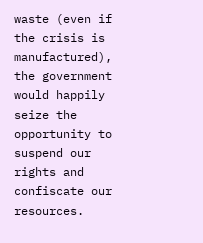waste (even if the crisis is manufactured), the government would happily seize the opportunity to suspend our rights and confiscate our resources.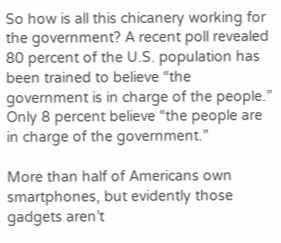So how is all this chicanery working for the government? A recent poll revealed 80 percent of the U.S. population has been trained to believe “the government is in charge of the people.”  Only 8 percent believe “the people are in charge of the government.”

More than half of Americans own smartphones, but evidently those gadgets aren’t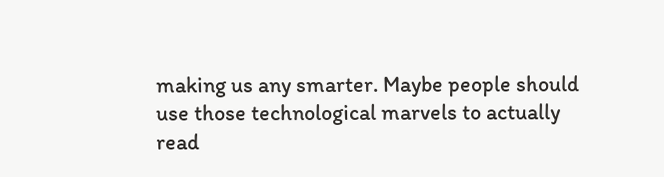making us any smarter. Maybe people should use those technological marvels to actually read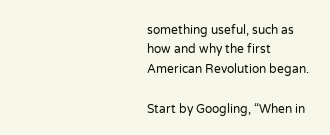something useful, such as how and why the first American Revolution began.

Start by Googling, “When in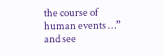the course of human events …” and see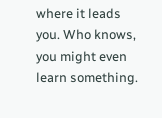where it leads you. Who knows, you might even learn something.